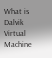What is Dalvik Virtual Machine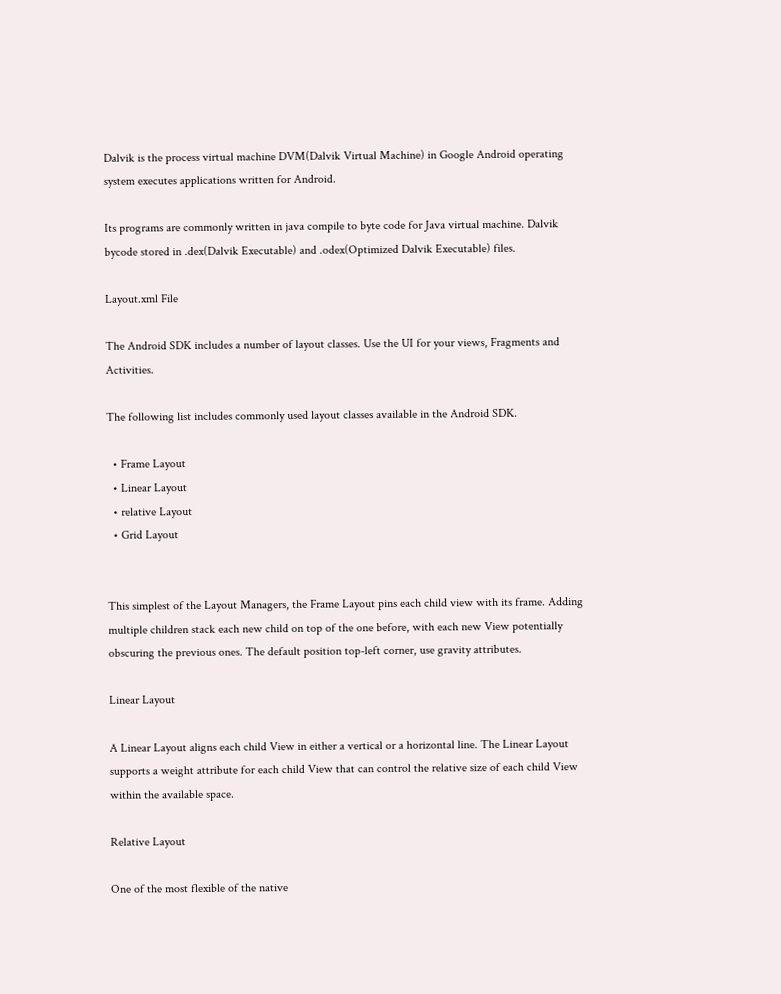Dalvik is the process virtual machine DVM(Dalvik Virtual Machine) in Google Android operating system executes applications written for Android.

Its programs are commonly written in java compile to byte code for Java virtual machine. Dalvik bycode stored in .dex(Dalvik Executable) and .odex(Optimized Dalvik Executable) files.

Layout.xml File

The Android SDK includes a number of layout classes. Use the UI for your views, Fragments and Activities.

The following list includes commonly used layout classes available in the Android SDK.

  • Frame Layout
  • Linear Layout
  • relative Layout
  • Grid Layout


This simplest of the Layout Managers, the Frame Layout pins each child view with its frame. Adding multiple children stack each new child on top of the one before, with each new View potentially obscuring the previous ones. The default position top-left corner, use gravity attributes.

Linear Layout

A Linear Layout aligns each child View in either a vertical or a horizontal line. The Linear Layout supports a weight attribute for each child View that can control the relative size of each child View within the available space.

Relative Layout

One of the most flexible of the native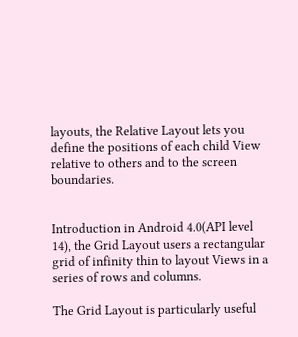layouts, the Relative Layout lets you define the positions of each child View relative to others and to the screen boundaries.


Introduction in Android 4.0(API level 14), the Grid Layout users a rectangular grid of infinity thin to layout Views in a series of rows and columns.

The Grid Layout is particularly useful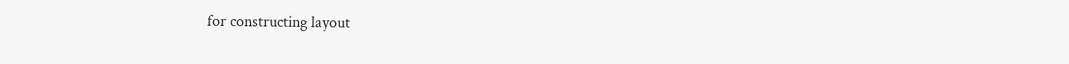for constructing layout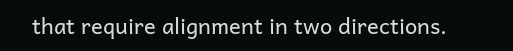that require alignment in two directions.